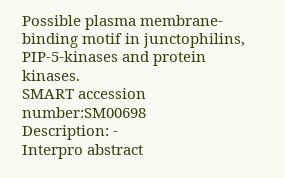Possible plasma membrane-binding motif in junctophilins, PIP-5-kinases and protein kinases.
SMART accession number:SM00698
Description: -
Interpro abstract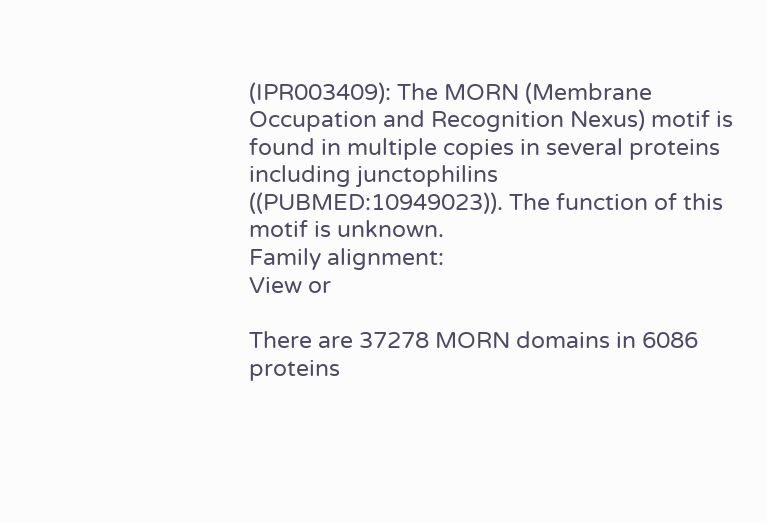(IPR003409): The MORN (Membrane Occupation and Recognition Nexus) motif is found in multiple copies in several proteins including junctophilins ((PUBMED:10949023)). The function of this motif is unknown.
Family alignment:
View or

There are 37278 MORN domains in 6086 proteins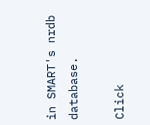in SMART's nrdb database.

Click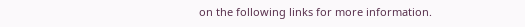on the following links for more information.